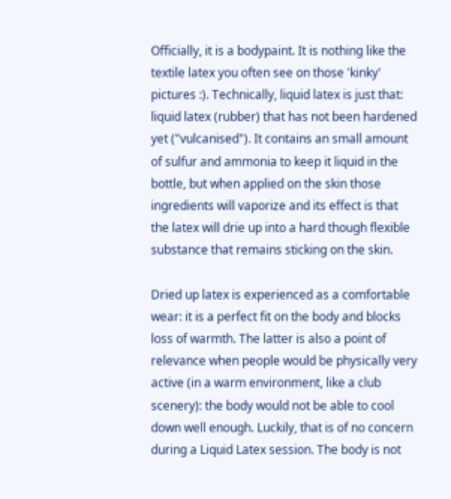Officially, it is a bodypaint. It is nothing like the textile latex you often see on those 'kinky' pictures :). Technically, liquid latex is just that: liquid latex (rubber) that has not been hardened yet ("vulcanised"). It contains an small amount of sulfur and ammonia to keep it liquid in the bottle, but when applied on the skin those ingredients will vaporize and its effect is that the latex will drie up into a hard though flexible substance that remains sticking on the skin.

Dried up latex is experienced as a comfortable wear: it is a perfect fit on the body and blocks loss of warmth. The latter is also a point of relevance when people would be physically very active (in a warm environment, like a club scenery): the body would not be able to cool down well enough. Luckily, that is of no concern during a Liquid Latex session. The body is not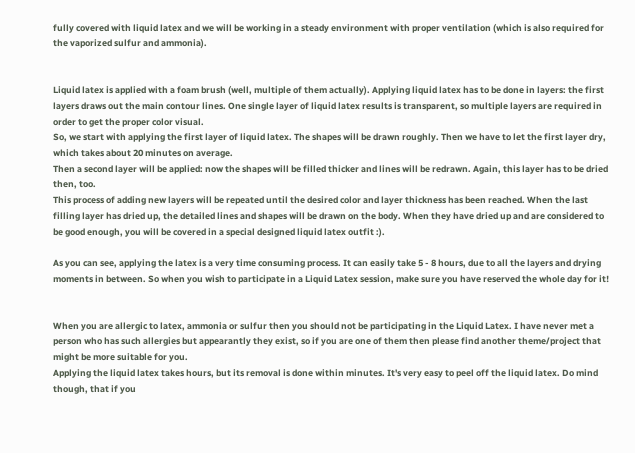fully covered with liquid latex and we will be working in a steady environment with proper ventilation (which is also required for the vaporized sulfur and ammonia).


Liquid latex is applied with a foam brush (well, multiple of them actually). Applying liquid latex has to be done in layers: the first layers draws out the main contour lines. One single layer of liquid latex results is transparent, so multiple layers are required in order to get the proper color visual.
So, we start with applying the first layer of liquid latex. The shapes will be drawn roughly. Then we have to let the first layer dry, which takes about 20 minutes on average.
Then a second layer will be applied: now the shapes will be filled thicker and lines will be redrawn. Again, this layer has to be dried then, too.
This process of adding new layers will be repeated until the desired color and layer thickness has been reached. When the last filling layer has dried up, the detailed lines and shapes will be drawn on the body. When they have dried up and are considered to be good enough, you will be covered in a special designed liquid latex outfit :).

As you can see, applying the latex is a very time consuming process. It can easily take 5 - 8 hours, due to all the layers and drying moments in between. So when you wish to participate in a Liquid Latex session, make sure you have reserved the whole day for it!


When you are allergic to latex, ammonia or sulfur then you should not be participating in the Liquid Latex. I have never met a person who has such allergies but appearantly they exist, so if you are one of them then please find another theme/project that might be more suitable for you.
Applying the liquid latex takes hours, but its removal is done within minutes. It's very easy to peel off the liquid latex. Do mind though, that if you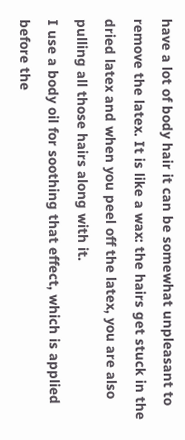have a lot of body hair it can be somewhat unpleasant to remove the latex. It is like a wax: the hairs get stuck in the dried latex and when you peel off the latex, you are also pulling all those hairs along with it.
I use a body oil for soothing that effect, which is applied before the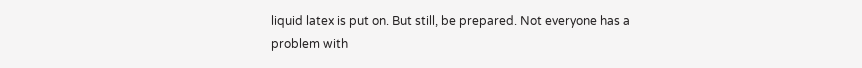liquid latex is put on. But still, be prepared. Not everyone has a problem with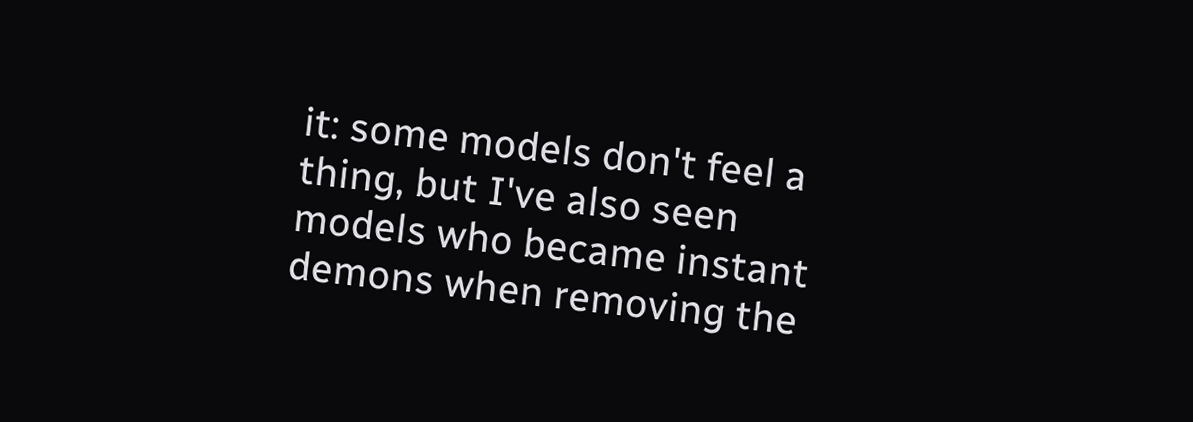it: some models don't feel a thing, but I've also seen models who became instant demons when removing the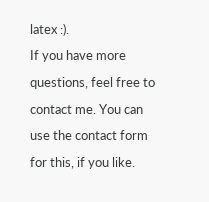latex :).
If you have more questions, feel free to contact me. You can use the contact form for this, if you like.